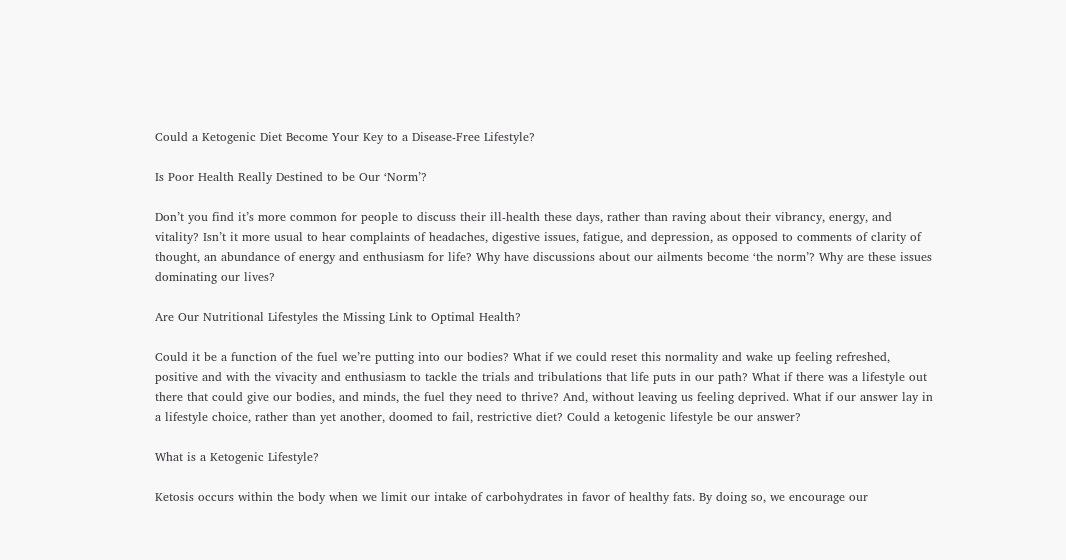Could a Ketogenic Diet Become Your Key to a Disease-Free Lifestyle?

Is Poor Health Really Destined to be Our ‘Norm’?

Don’t you find it’s more common for people to discuss their ill-health these days, rather than raving about their vibrancy, energy, and vitality? Isn’t it more usual to hear complaints of headaches, digestive issues, fatigue, and depression, as opposed to comments of clarity of thought, an abundance of energy and enthusiasm for life? Why have discussions about our ailments become ‘the norm’? Why are these issues dominating our lives?

Are Our Nutritional Lifestyles the Missing Link to Optimal Health?

Could it be a function of the fuel we’re putting into our bodies? What if we could reset this normality and wake up feeling refreshed, positive and with the vivacity and enthusiasm to tackle the trials and tribulations that life puts in our path? What if there was a lifestyle out there that could give our bodies, and minds, the fuel they need to thrive? And, without leaving us feeling deprived. What if our answer lay in a lifestyle choice, rather than yet another, doomed to fail, restrictive diet? Could a ketogenic lifestyle be our answer?

What is a Ketogenic Lifestyle?

Ketosis occurs within the body when we limit our intake of carbohydrates in favor of healthy fats. By doing so, we encourage our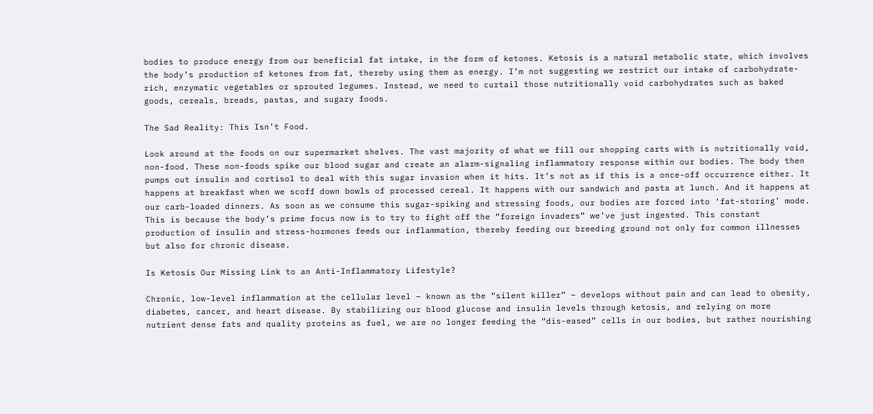bodies to produce energy from our beneficial fat intake, in the form of ketones. Ketosis is a natural metabolic state, which involves the body’s production of ketones from fat, thereby using them as energy. I’m not suggesting we restrict our intake of carbohydrate-rich, enzymatic vegetables or sprouted legumes. Instead, we need to curtail those nutritionally void carbohydrates such as baked goods, cereals, breads, pastas, and sugary foods.

The Sad Reality: This Isn’t Food.

Look around at the foods on our supermarket shelves. The vast majority of what we fill our shopping carts with is nutritionally void, non-food. These non-foods spike our blood sugar and create an alarm-signaling inflammatory response within our bodies. The body then pumps out insulin and cortisol to deal with this sugar invasion when it hits. It’s not as if this is a once-off occurrence either. It happens at breakfast when we scoff down bowls of processed cereal. It happens with our sandwich and pasta at lunch. And it happens at our carb-loaded dinners. As soon as we consume this sugar-spiking and stressing foods, our bodies are forced into ‘fat-storing’ mode. This is because the body’s prime focus now is to try to fight off the “foreign invaders” we’ve just ingested. This constant production of insulin and stress-hormones feeds our inflammation, thereby feeding our breeding ground not only for common illnesses but also for chronic disease.

Is Ketosis Our Missing Link to an Anti-Inflammatory Lifestyle?

Chronic, low-level inflammation at the cellular level – known as the “silent killer” – develops without pain and can lead to obesity, diabetes, cancer, and heart disease. By stabilizing our blood glucose and insulin levels through ketosis, and relying on more nutrient dense fats and quality proteins as fuel, we are no longer feeding the “dis-eased” cells in our bodies, but rather nourishing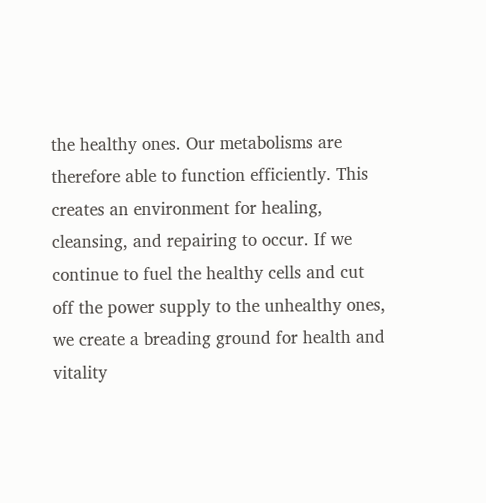the healthy ones. Our metabolisms are therefore able to function efficiently. This creates an environment for healing, cleansing, and repairing to occur. If we continue to fuel the healthy cells and cut off the power supply to the unhealthy ones, we create a breading ground for health and vitality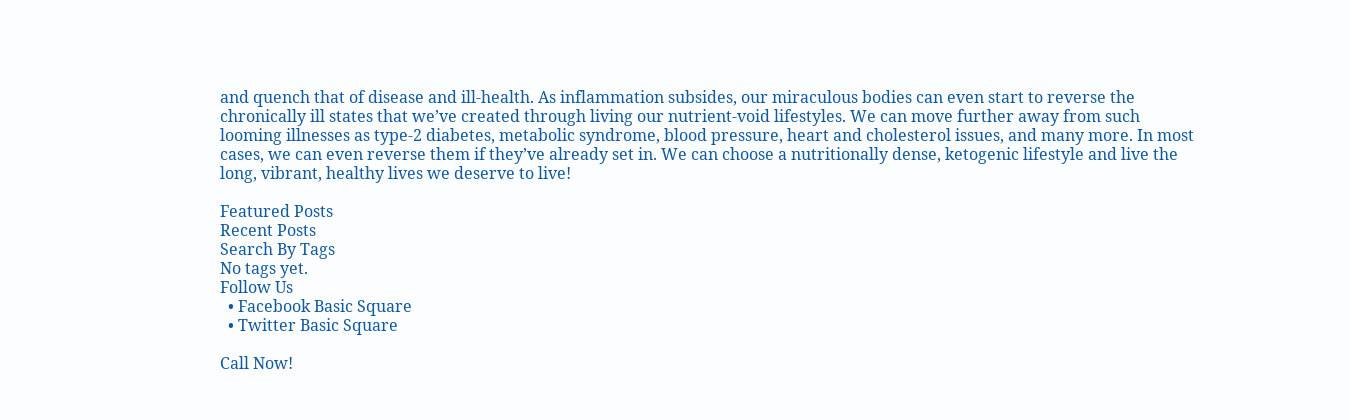and quench that of disease and ill-health. As inflammation subsides, our miraculous bodies can even start to reverse the chronically ill states that we’ve created through living our nutrient-void lifestyles. We can move further away from such looming illnesses as type-2 diabetes, metabolic syndrome, blood pressure, heart and cholesterol issues, and many more. In most cases, we can even reverse them if they’ve already set in. We can choose a nutritionally dense, ketogenic lifestyle and live the long, vibrant, healthy lives we deserve to live!

Featured Posts
Recent Posts
Search By Tags
No tags yet.
Follow Us
  • Facebook Basic Square
  • Twitter Basic Square

Call Now!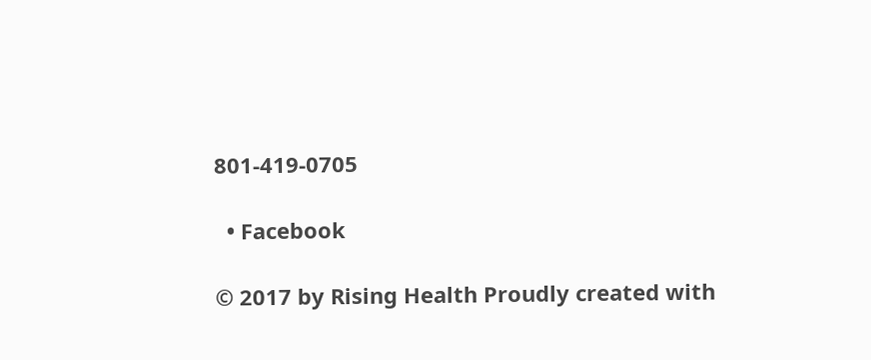801-419-0705

  • Facebook

© 2017 by Rising Health Proudly created with